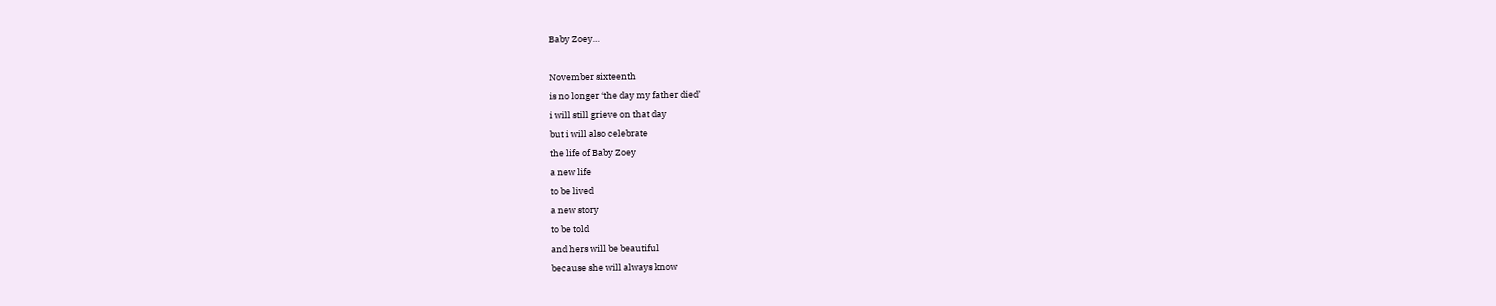Baby Zoey…

November sixteenth
is no longer ‘the day my father died’
i will still grieve on that day
but i will also celebrate
the life of Baby Zoey
a new life
to be lived
a new story
to be told
and hers will be beautiful
because she will always know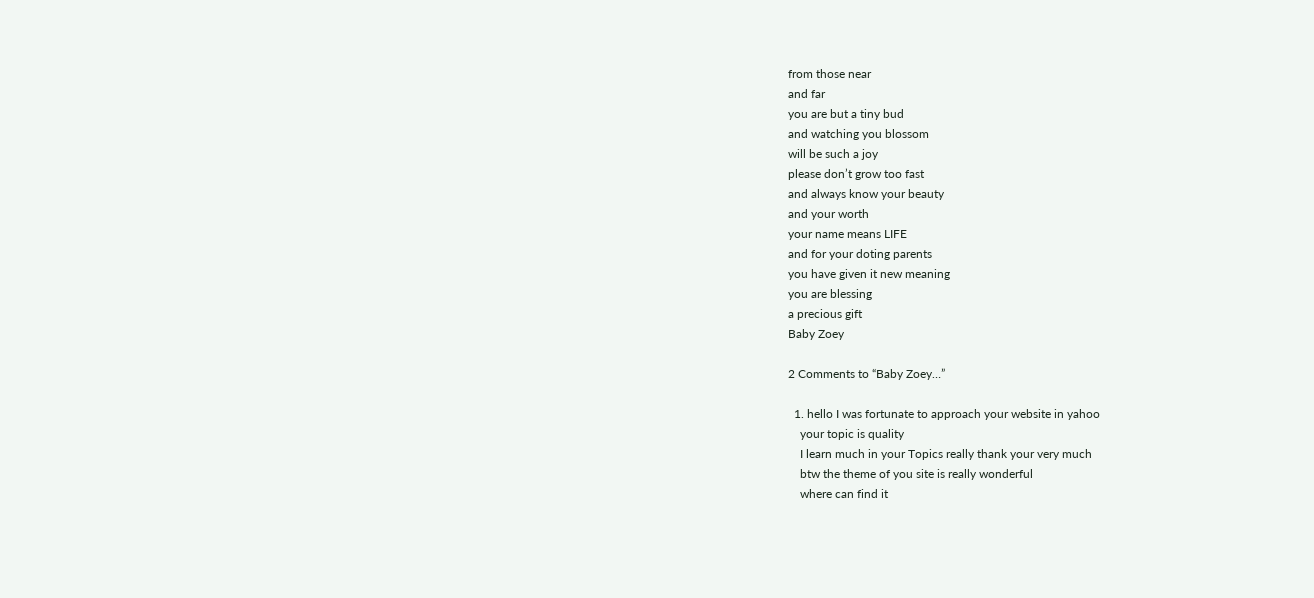from those near
and far
you are but a tiny bud
and watching you blossom
will be such a joy
please don’t grow too fast
and always know your beauty
and your worth
your name means LIFE
and for your doting parents
you have given it new meaning
you are blessing
a precious gift
Baby Zoey

2 Comments to “Baby Zoey…”

  1. hello I was fortunate to approach your website in yahoo
    your topic is quality
    I learn much in your Topics really thank your very much
    btw the theme of you site is really wonderful
    where can find it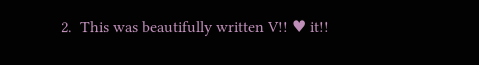2.  This was beautifully written V!! ♥ it!!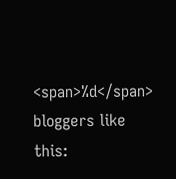<span>%d</span> bloggers like this: